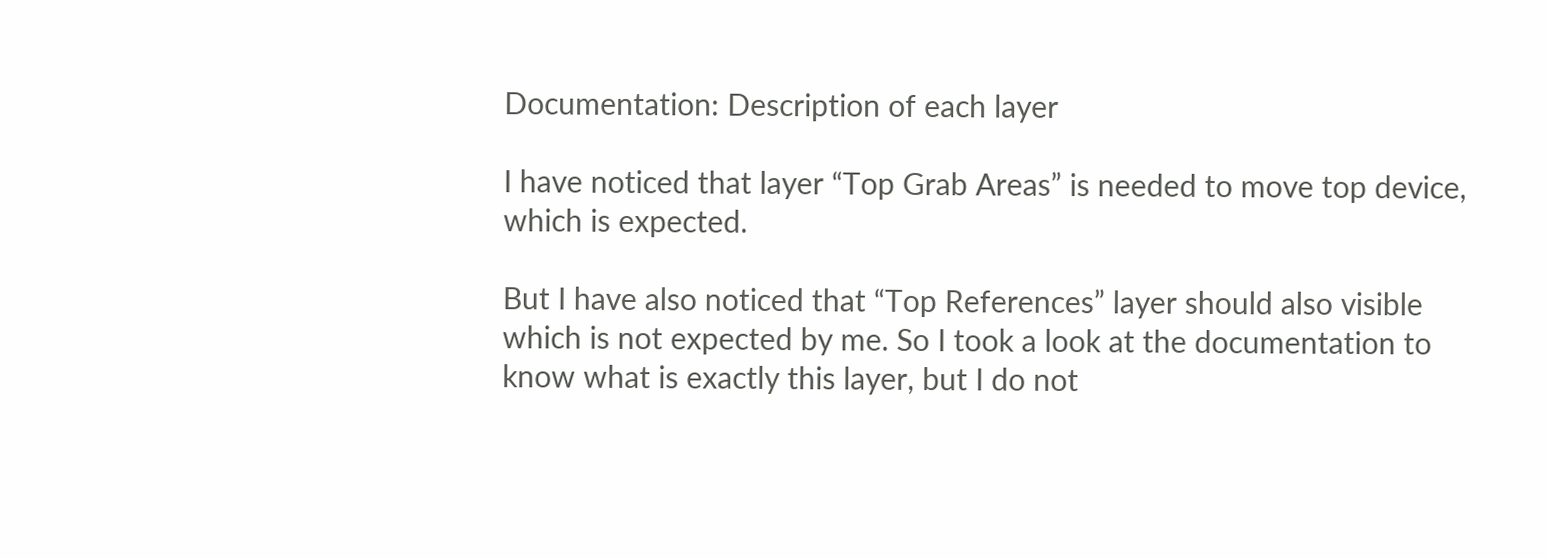Documentation: Description of each layer

I have noticed that layer “Top Grab Areas” is needed to move top device, which is expected.

But I have also noticed that “Top References” layer should also visible which is not expected by me. So I took a look at the documentation to know what is exactly this layer, but I do not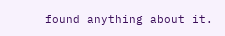found anything about it.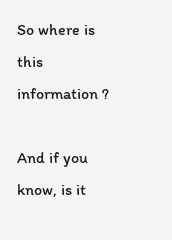So where is this information ?

And if you know, is it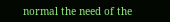normal the need of the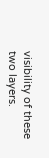visibility of these two layers.